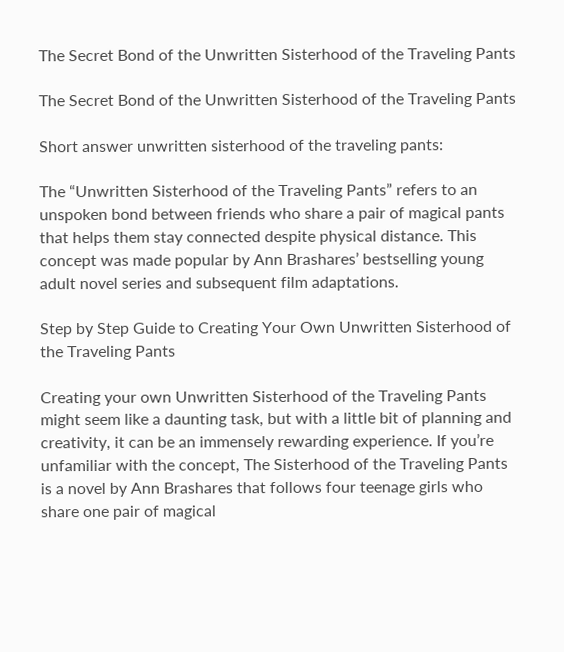The Secret Bond of the Unwritten Sisterhood of the Traveling Pants

The Secret Bond of the Unwritten Sisterhood of the Traveling Pants

Short answer unwritten sisterhood of the traveling pants:

The “Unwritten Sisterhood of the Traveling Pants” refers to an unspoken bond between friends who share a pair of magical pants that helps them stay connected despite physical distance. This concept was made popular by Ann Brashares’ bestselling young adult novel series and subsequent film adaptations.

Step by Step Guide to Creating Your Own Unwritten Sisterhood of the Traveling Pants

Creating your own Unwritten Sisterhood of the Traveling Pants might seem like a daunting task, but with a little bit of planning and creativity, it can be an immensely rewarding experience. If you’re unfamiliar with the concept, The Sisterhood of the Traveling Pants is a novel by Ann Brashares that follows four teenage girls who share one pair of magical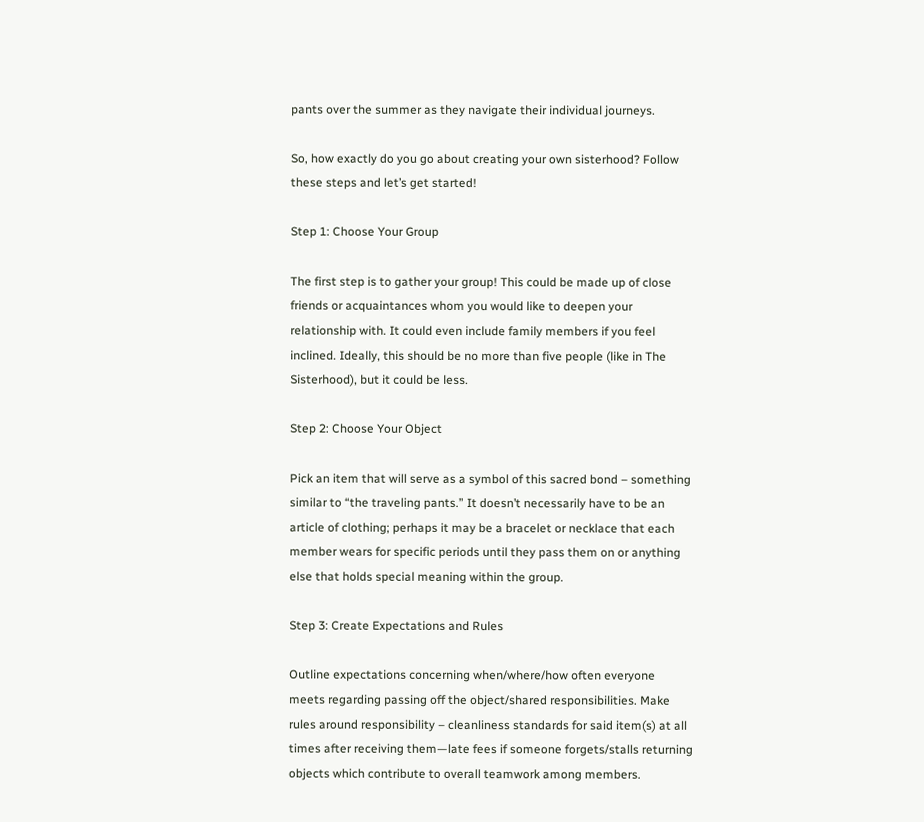pants over the summer as they navigate their individual journeys.

So, how exactly do you go about creating your own sisterhood? Follow these steps and let’s get started!

Step 1: Choose Your Group

The first step is to gather your group! This could be made up of close friends or acquaintances whom you would like to deepen your relationship with. It could even include family members if you feel inclined. Ideally, this should be no more than five people (like in The Sisterhood), but it could be less.

Step 2: Choose Your Object

Pick an item that will serve as a symbol of this sacred bond – something similar to “the traveling pants.” It doesn’t necessarily have to be an article of clothing; perhaps it may be a bracelet or necklace that each member wears for specific periods until they pass them on or anything else that holds special meaning within the group.

Step 3: Create Expectations and Rules

Outline expectations concerning when/where/how often everyone meets regarding passing off the object/shared responsibilities. Make rules around responsibility – cleanliness standards for said item(s) at all times after receiving them—late fees if someone forgets/stalls returning objects which contribute to overall teamwork among members.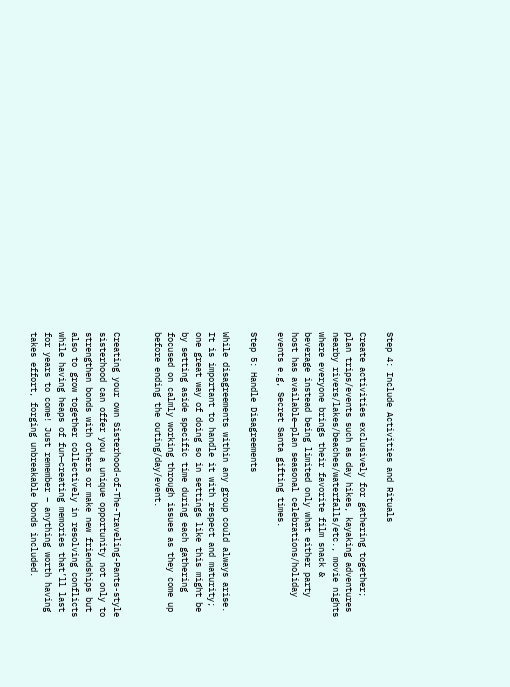Step 4: Include Activities and Rituals

Create activities exclusively for gathering together; plan trips/events such as day hikes, kayaking adventures nearby rivers/lakes/beaches/waterfalls/etc., movie nights where everyone brings their favorite film snack & beverage instead being limited only what either party host has available—plan seasonal celebrations/holiday events e.g, Secret Santa gifting times.

Step 5: Handle Disagreements

While disagreements within any group could always arise. It is important to handle it with respect and maturity; one great way of doing so in settings like this might be by setting aside specific time during each gathering focused on calmly working through issues as they come up before ending the outing/day/event.


Creating your own Sisterhood-of-The-Traveling-Pants-style sisterhood can offer you a unique opportunity not only to strengthen bonds with others or make new friendships but also to grow together collectively in resolving conflicts while having heaps of fun—creating memories that’ll last for years to come! Just remember – anything worth having takes effort, forging unbreakable bonds included.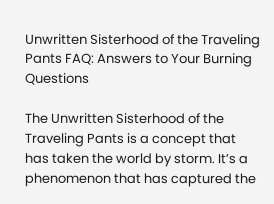Unwritten Sisterhood of the Traveling Pants FAQ: Answers to Your Burning Questions

The Unwritten Sisterhood of the Traveling Pants is a concept that has taken the world by storm. It’s a phenomenon that has captured the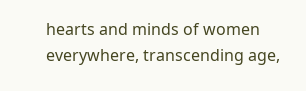hearts and minds of women everywhere, transcending age,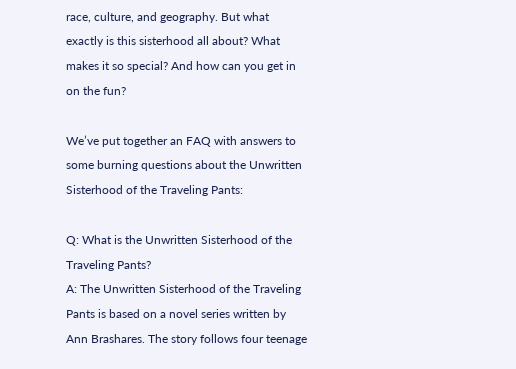race, culture, and geography. But what exactly is this sisterhood all about? What makes it so special? And how can you get in on the fun?

We’ve put together an FAQ with answers to some burning questions about the Unwritten Sisterhood of the Traveling Pants:

Q: What is the Unwritten Sisterhood of the Traveling Pants?
A: The Unwritten Sisterhood of the Traveling Pants is based on a novel series written by Ann Brashares. The story follows four teenage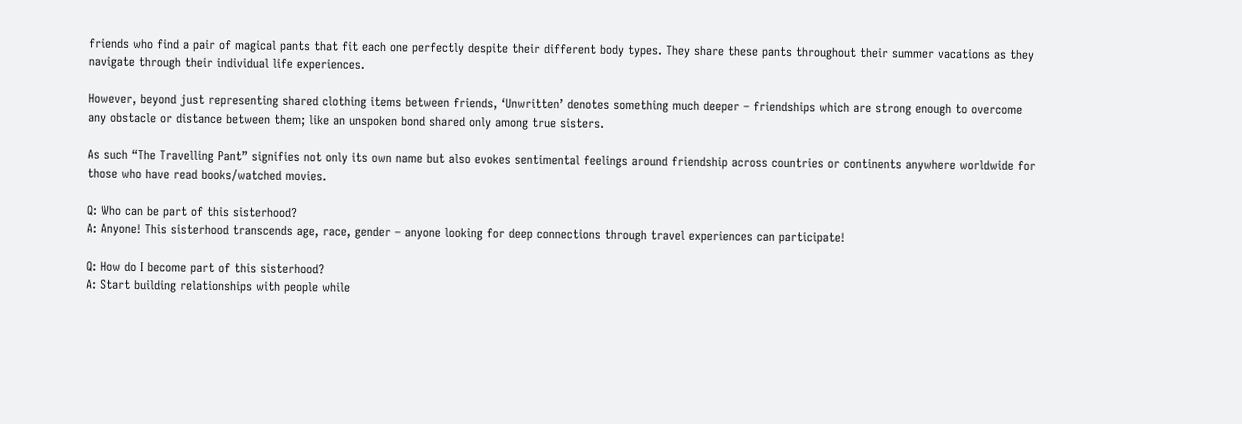friends who find a pair of magical pants that fit each one perfectly despite their different body types. They share these pants throughout their summer vacations as they navigate through their individual life experiences.

However, beyond just representing shared clothing items between friends, ‘Unwritten’ denotes something much deeper – friendships which are strong enough to overcome any obstacle or distance between them; like an unspoken bond shared only among true sisters.

As such “The Travelling Pant” signifies not only its own name but also evokes sentimental feelings around friendship across countries or continents anywhere worldwide for those who have read books/watched movies.

Q: Who can be part of this sisterhood?
A: Anyone! This sisterhood transcends age, race, gender – anyone looking for deep connections through travel experiences can participate!

Q: How do I become part of this sisterhood?
A: Start building relationships with people while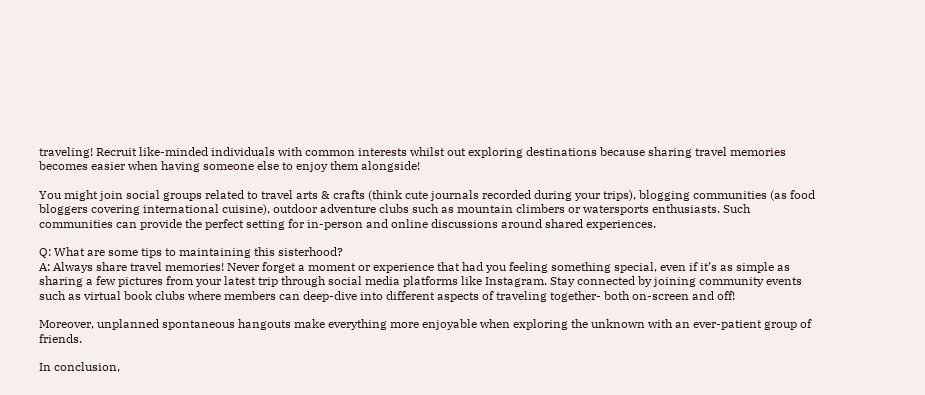traveling! Recruit like-minded individuals with common interests whilst out exploring destinations because sharing travel memories becomes easier when having someone else to enjoy them alongside!

You might join social groups related to travel arts & crafts (think cute journals recorded during your trips), blogging communities (as food bloggers covering international cuisine), outdoor adventure clubs such as mountain climbers or watersports enthusiasts. Such communities can provide the perfect setting for in-person and online discussions around shared experiences.

Q: What are some tips to maintaining this sisterhood?
A: Always share travel memories! Never forget a moment or experience that had you feeling something special, even if it’s as simple as sharing a few pictures from your latest trip through social media platforms like Instagram. Stay connected by joining community events such as virtual book clubs where members can deep-dive into different aspects of traveling together- both on-screen and off!

Moreover, unplanned spontaneous hangouts make everything more enjoyable when exploring the unknown with an ever-patient group of friends.

In conclusion,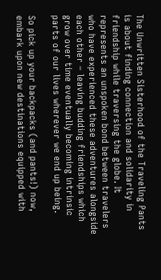The Unwritten Sisterhood of the Traveling Pants is about finding connection and solidarity in friendship while traversing the globe. It represents an unspoken bond between travelers who have experienced these adventures alongside each other – leaving budding friendships which grow over time eventually becoming intrinsic parts of our lives wherever we end up being.

So pick up your backpacks (and pants!) now, embark upon new destinations equipped with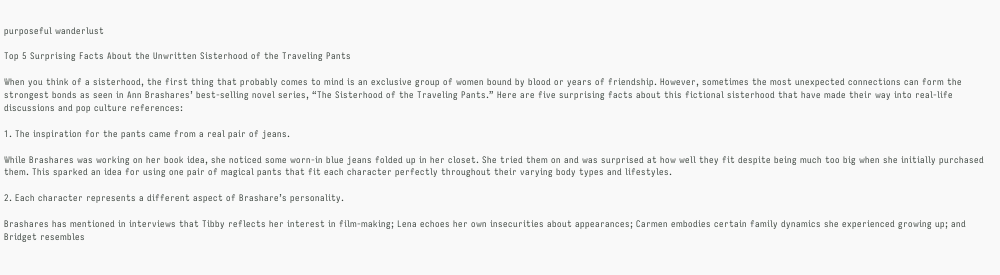purposeful wanderlust

Top 5 Surprising Facts About the Unwritten Sisterhood of the Traveling Pants

When you think of a sisterhood, the first thing that probably comes to mind is an exclusive group of women bound by blood or years of friendship. However, sometimes the most unexpected connections can form the strongest bonds as seen in Ann Brashares’ best-selling novel series, “The Sisterhood of the Traveling Pants.” Here are five surprising facts about this fictional sisterhood that have made their way into real-life discussions and pop culture references:

1. The inspiration for the pants came from a real pair of jeans.

While Brashares was working on her book idea, she noticed some worn-in blue jeans folded up in her closet. She tried them on and was surprised at how well they fit despite being much too big when she initially purchased them. This sparked an idea for using one pair of magical pants that fit each character perfectly throughout their varying body types and lifestyles.

2. Each character represents a different aspect of Brashare’s personality.

Brashares has mentioned in interviews that Tibby reflects her interest in film-making; Lena echoes her own insecurities about appearances; Carmen embodies certain family dynamics she experienced growing up; and Bridget resembles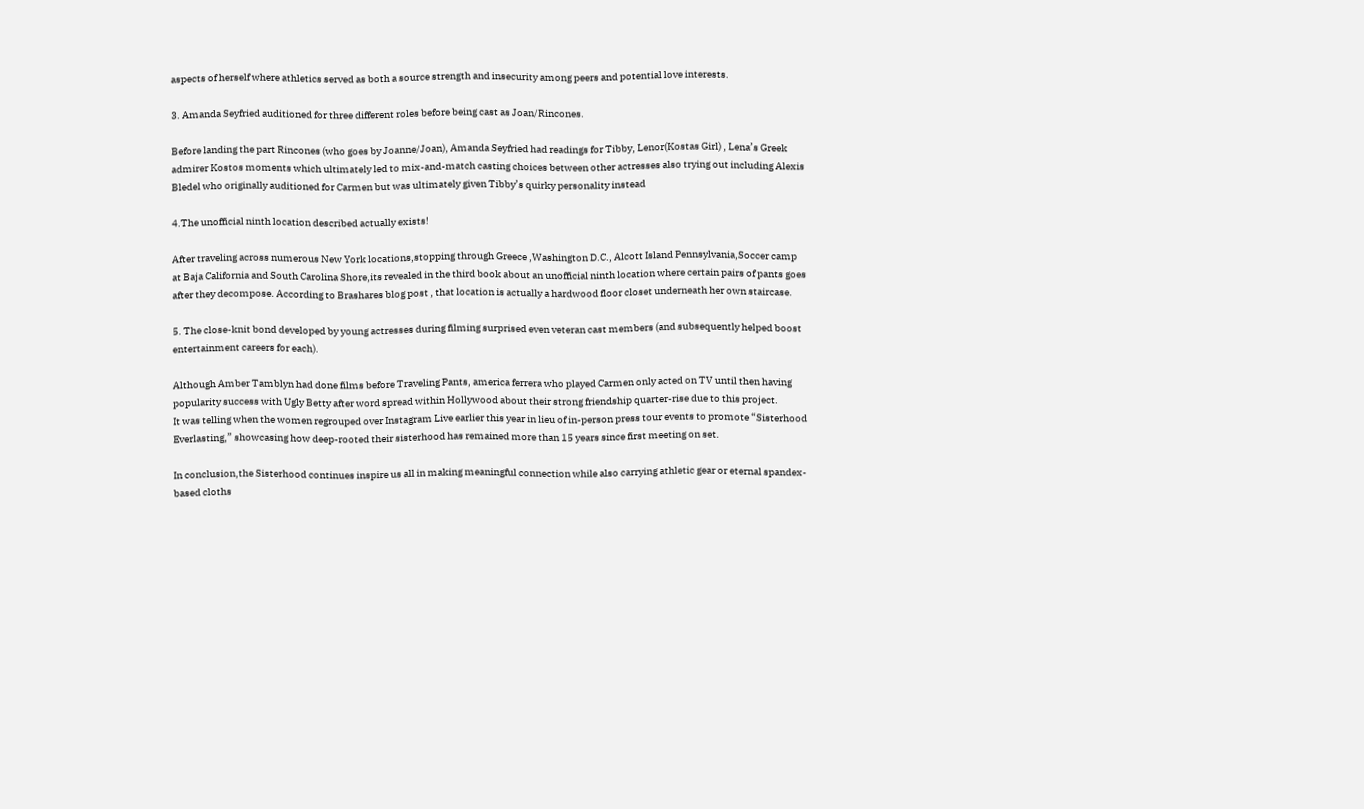aspects of herself where athletics served as both a source strength and insecurity among peers and potential love interests.

3. Amanda Seyfried auditioned for three different roles before being cast as Joan/Rincones.

Before landing the part Rincones (who goes by Joanne/Joan), Amanda Seyfried had readings for Tibby, Lenor(Kostas Girl) , Lena’s Greek admirer Kostos moments which ultimately led to mix-and-match casting choices between other actresses also trying out including Alexis Bledel who originally auditioned for Carmen but was ultimately given Tibby’s quirky personality instead

4.The unofficial ninth location described actually exists!

After traveling across numerous New York locations,stopping through Greece ,Washington D.C., Alcott Island Pennsylvania,Soccer camp at Baja California and South Carolina Shore,its revealed in the third book about an unofficial ninth location where certain pairs of pants goes after they decompose. According to Brashares blog post , that location is actually a hardwood floor closet underneath her own staircase.

5. The close-knit bond developed by young actresses during filming surprised even veteran cast members (and subsequently helped boost entertainment careers for each).

Although Amber Tamblyn had done films before Traveling Pants, america ferrera who played Carmen only acted on TV until then having popularity success with Ugly Betty after word spread within Hollywood about their strong friendship quarter-rise due to this project.
It was telling when the women regrouped over Instagram Live earlier this year in lieu of in-person press tour events to promote “Sisterhood Everlasting,” showcasing how deep-rooted their sisterhood has remained more than 15 years since first meeting on set.

In conclusion,the Sisterhood continues inspire us all in making meaningful connection while also carrying athletic gear or eternal spandex-based cloths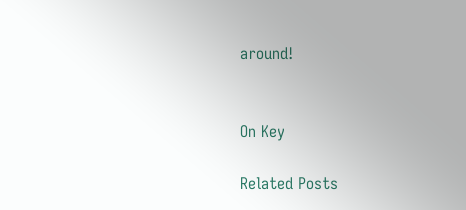around!


On Key

Related Posts